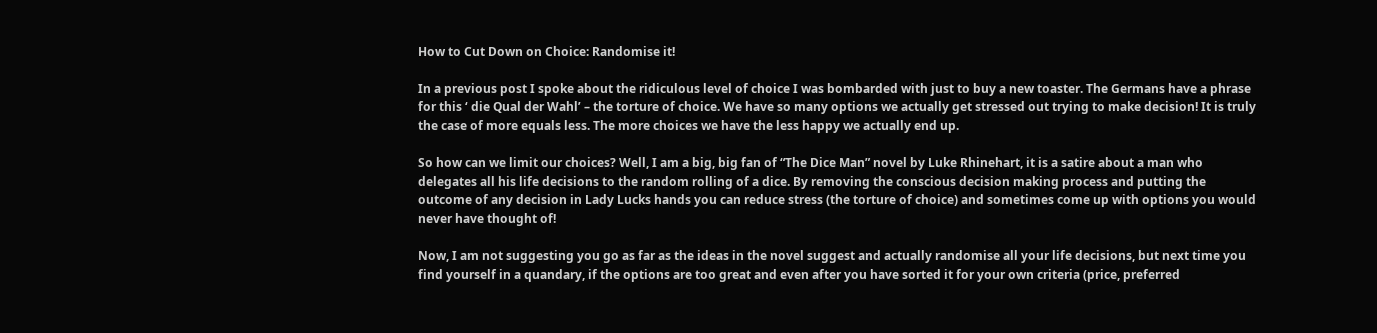How to Cut Down on Choice: Randomise it!

In a previous post I spoke about the ridiculous level of choice I was bombarded with just to buy a new toaster. The Germans have a phrase for this ‘ die Qual der Wahl’ – the torture of choice. We have so many options we actually get stressed out trying to make decision! It is truly the case of more equals less. The more choices we have the less happy we actually end up.

So how can we limit our choices? Well, I am a big, big fan of “The Dice Man” novel by Luke Rhinehart, it is a satire about a man who delegates all his life decisions to the random rolling of a dice. By removing the conscious decision making process and putting the outcome of any decision in Lady Lucks hands you can reduce stress (the torture of choice) and sometimes come up with options you would never have thought of!

Now, I am not suggesting you go as far as the ideas in the novel suggest and actually randomise all your life decisions, but next time you find yourself in a quandary, if the options are too great and even after you have sorted it for your own criteria (price, preferred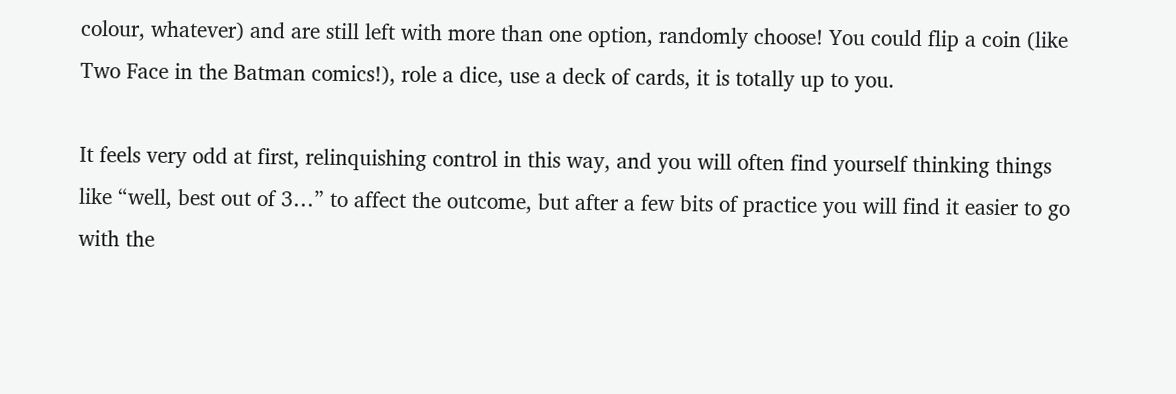colour, whatever) and are still left with more than one option, randomly choose! You could flip a coin (like Two Face in the Batman comics!), role a dice, use a deck of cards, it is totally up to you.

It feels very odd at first, relinquishing control in this way, and you will often find yourself thinking things like “well, best out of 3…” to affect the outcome, but after a few bits of practice you will find it easier to go with the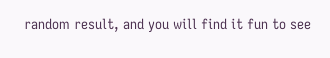random result, and you will find it fun to see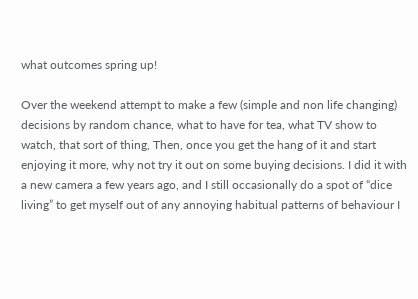what outcomes spring up!

Over the weekend attempt to make a few (simple and non life changing) decisions by random chance, what to have for tea, what TV show to watch, that sort of thing, Then, once you get the hang of it and start enjoying it more, why not try it out on some buying decisions. I did it with a new camera a few years ago, and I still occasionally do a spot of “dice living” to get myself out of any annoying habitual patterns of behaviour I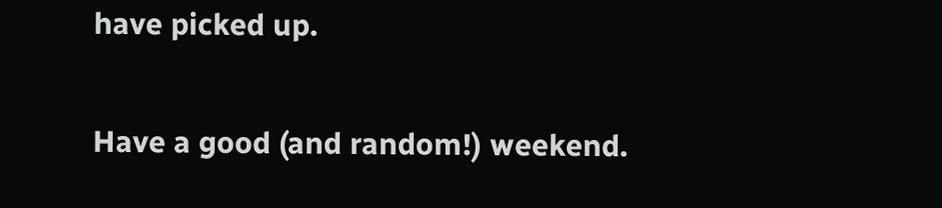have picked up.

Have a good (and random!) weekend.